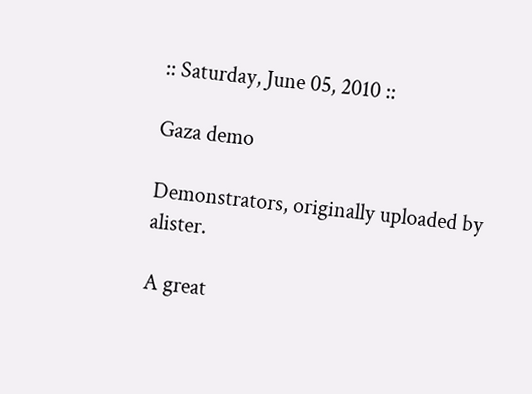:: Saturday, June 05, 2010 ::

Gaza demo

Demonstrators, originally uploaded by alister.

A great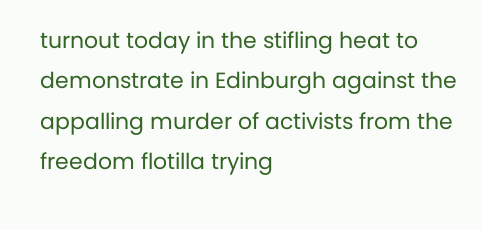turnout today in the stifling heat to demonstrate in Edinburgh against the appalling murder of activists from the freedom flotilla trying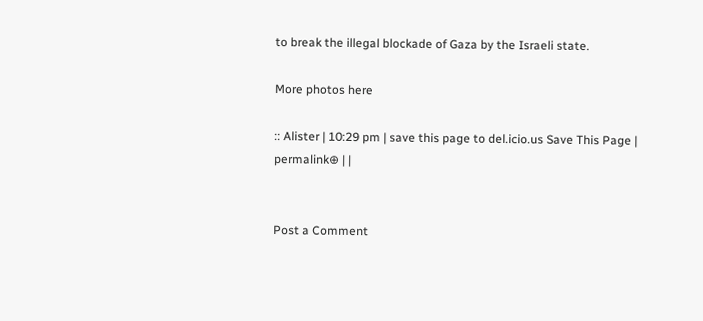to break the illegal blockade of Gaza by the Israeli state.

More photos here

:: Alister | 10:29 pm | save this page to del.icio.us Save This Page | permalink⊕ | |


Post a Comment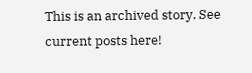This is an archived story. See current posts here!